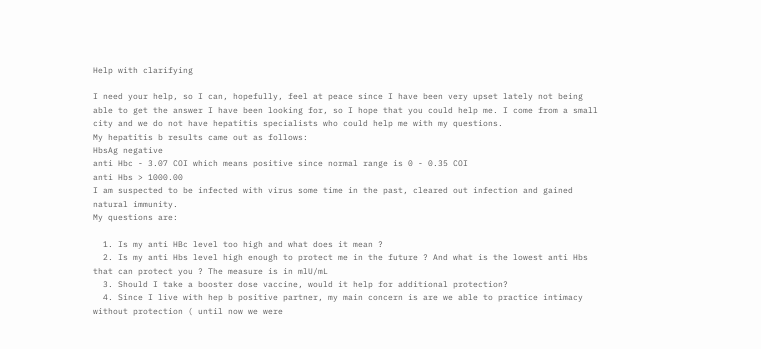Help with clarifying

I need your help, so I can, hopefully, feel at peace since I have been very upset lately not being able to get the answer I have been looking for, so I hope that you could help me. I come from a small city and we do not have hepatitis specialists who could help me with my questions.
My hepatitis b results came out as follows:
HbsAg negative
anti Hbc - 3.07 COI which means positive since normal range is 0 - 0.35 COI
anti Hbs > 1000.00
I am suspected to be infected with virus some time in the past, cleared out infection and gained natural immunity.
My questions are:

  1. Is my anti HBc level too high and what does it mean ?
  2. Is my anti Hbs level high enough to protect me in the future ? And what is the lowest anti Hbs that can protect you ? The measure is in mlU/mL
  3. Should I take a booster dose vaccine, would it help for additional protection?
  4. Since I live with hep b positive partner, my main concern is are we able to practice intimacy without protection ( until now we were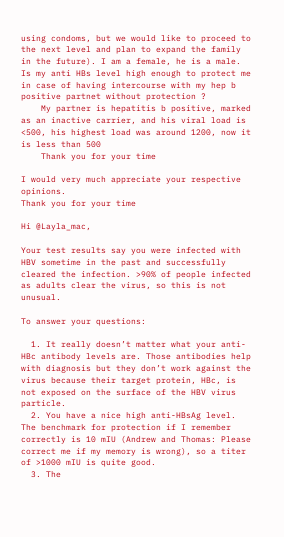using condoms, but we would like to proceed to the next level and plan to expand the family in the future). I am a female, he is a male. Is my anti HBs level high enough to protect me in case of having intercourse with my hep b positive partnet without protection ?
    My partner is hepatitis b positive, marked as an inactive carrier, and his viral load is <500, his highest load was around 1200, now it is less than 500
    Thank you for your time

I would very much appreciate your respective opinions.
Thank you for your time

Hi @Layla_mac,

Your test results say you were infected with HBV sometime in the past and successfully cleared the infection. >90% of people infected as adults clear the virus, so this is not unusual.

To answer your questions:

  1. It really doesn’t matter what your anti-HBc antibody levels are. Those antibodies help with diagnosis but they don’t work against the virus because their target protein, HBc, is not exposed on the surface of the HBV virus particle.
  2. You have a nice high anti-HBsAg level. The benchmark for protection if I remember correctly is 10 mIU (Andrew and Thomas: Please correct me if my memory is wrong), so a titer of >1000 mIU is quite good.
  3. The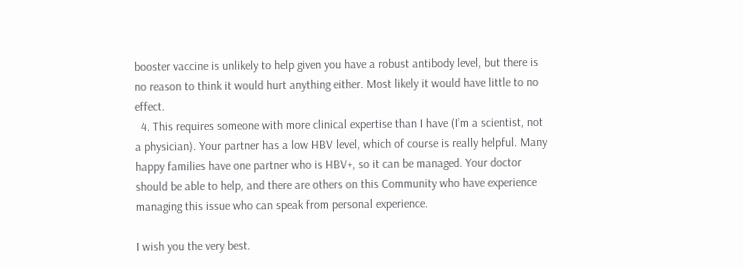booster vaccine is unlikely to help given you have a robust antibody level, but there is no reason to think it would hurt anything either. Most likely it would have little to no effect.
  4. This requires someone with more clinical expertise than I have (I’m a scientist, not a physician). Your partner has a low HBV level, which of course is really helpful. Many happy families have one partner who is HBV+, so it can be managed. Your doctor should be able to help, and there are others on this Community who have experience managing this issue who can speak from personal experience.

I wish you the very best.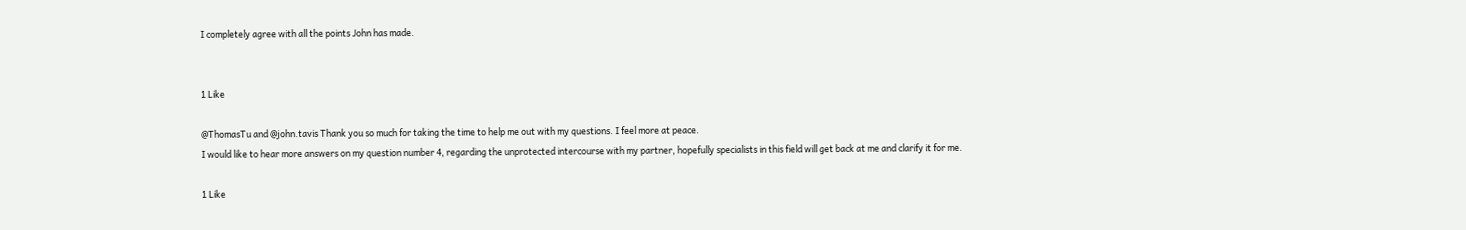I completely agree with all the points John has made.


1 Like

@ThomasTu and @john.tavis Thank you so much for taking the time to help me out with my questions. I feel more at peace.
I would like to hear more answers on my question number 4, regarding the unprotected intercourse with my partner, hopefully specialists in this field will get back at me and clarify it for me.

1 Like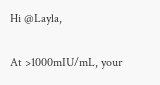Hi @Layla,

At >1000mIU/mL, your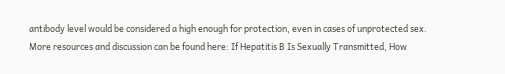antibody level would be considered a high enough for protection, even in cases of unprotected sex. More resources and discussion can be found here: If Hepatitis B Is Sexually Transmitted, How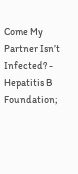Come My Partner Isn’t Infected? - Hepatitis B Foundation;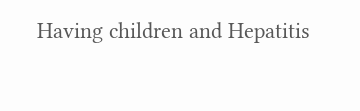Having children and Hepatitis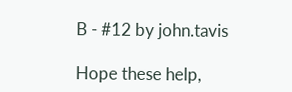B - #12 by john.tavis

Hope these help,